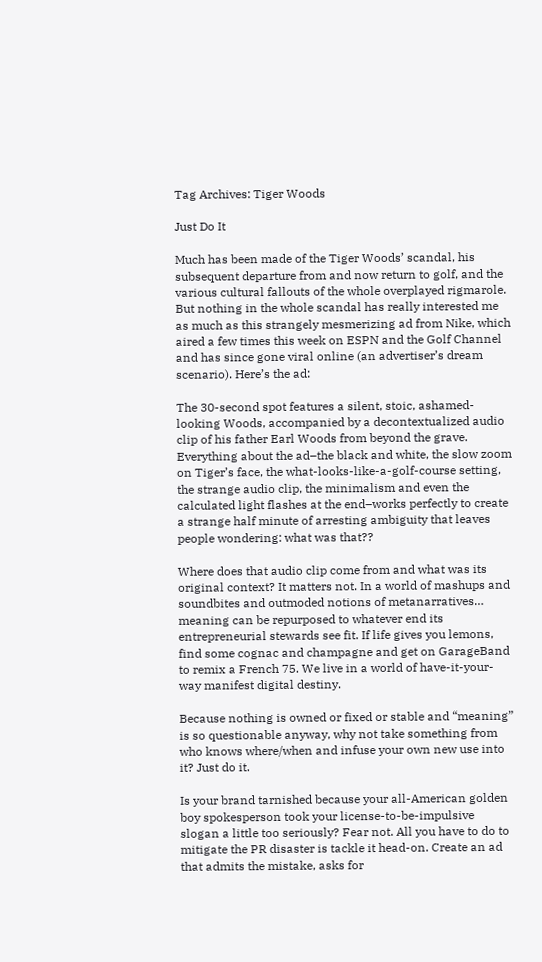Tag Archives: Tiger Woods

Just Do It

Much has been made of the Tiger Woods’ scandal, his subsequent departure from and now return to golf, and the various cultural fallouts of the whole overplayed rigmarole. But nothing in the whole scandal has really interested me as much as this strangely mesmerizing ad from Nike, which aired a few times this week on ESPN and the Golf Channel and has since gone viral online (an advertiser’s dream scenario). Here’s the ad:

The 30-second spot features a silent, stoic, ashamed-looking Woods, accompanied by a decontextualized audio clip of his father Earl Woods from beyond the grave. Everything about the ad–the black and white, the slow zoom on Tiger’s face, the what-looks-like-a-golf-course setting, the strange audio clip, the minimalism and even the calculated light flashes at the end–works perfectly to create a strange half minute of arresting ambiguity that leaves people wondering: what was that??

Where does that audio clip come from and what was its original context? It matters not. In a world of mashups and soundbites and outmoded notions of metanarratives… meaning can be repurposed to whatever end its entrepreneurial stewards see fit. If life gives you lemons, find some cognac and champagne and get on GarageBand to remix a French 75. We live in a world of have-it-your-way manifest digital destiny.

Because nothing is owned or fixed or stable and “meaning” is so questionable anyway, why not take something from who knows where/when and infuse your own new use into it? Just do it.

Is your brand tarnished because your all-American golden boy spokesperson took your license-to-be-impulsive slogan a little too seriously? Fear not. All you have to do to mitigate the PR disaster is tackle it head-on. Create an ad that admits the mistake, asks for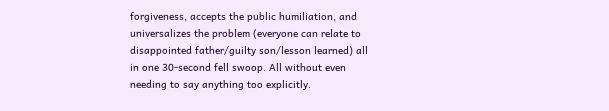forgiveness, accepts the public humiliation, and universalizes the problem (everyone can relate to disappointed father/guilty son/lesson learned) all in one 30-second fell swoop. All without even needing to say anything too explicitly.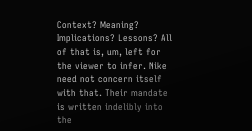Context? Meaning? Implications? Lessons? All of that is, um, left for the viewer to infer. Nike need not concern itself with that. Their mandate is written indelibly into the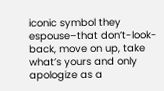iconic symbol they espouse–that don’t-look-back, move on up, take what’s yours and only apologize as a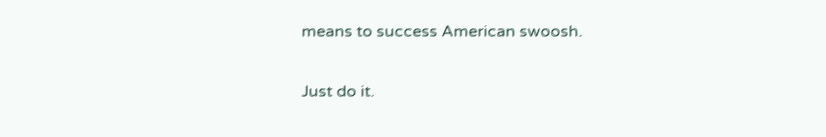means to success American swoosh.

Just do it.